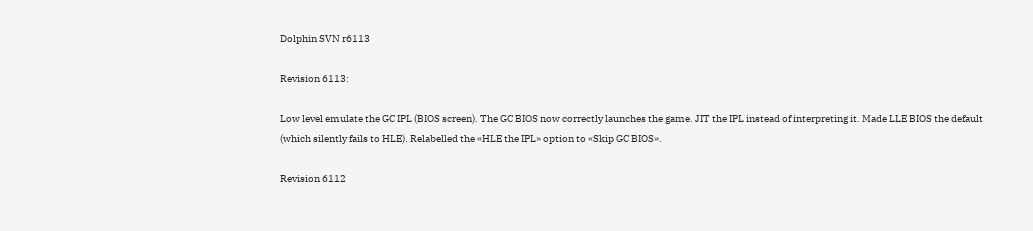Dolphin SVN r6113

Revision 6113:

Low level emulate the GC IPL (BIOS screen). The GC BIOS now correctly launches the game. JIT the IPL instead of interpreting it. Made LLE BIOS the default (which silently fails to HLE). Relabelled the «HLE the IPL» option to «Skip GC BIOS».

Revision 6112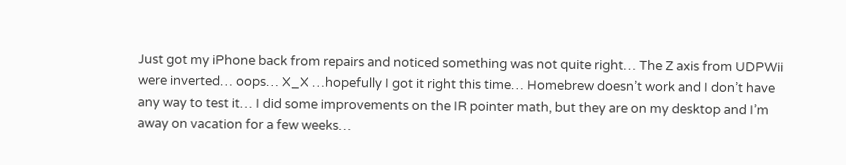Just got my iPhone back from repairs and noticed something was not quite right… The Z axis from UDPWii were inverted… oops… X_X …hopefully I got it right this time… Homebrew doesn’t work and I don’t have any way to test it… I did some improvements on the IR pointer math, but they are on my desktop and I’m away on vacation for a few weeks…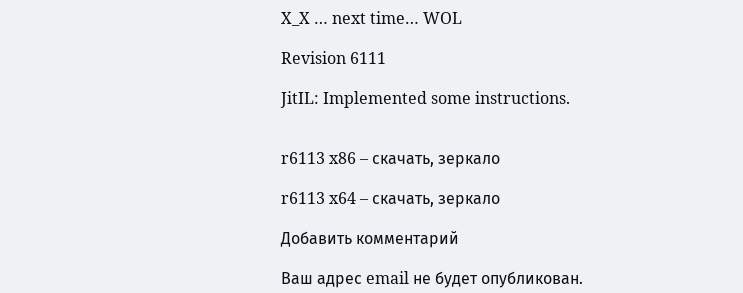X_X … next time… WOL

Revision 6111

JitIL: Implemented some instructions.


r6113 x86 – скачать, зеркало

r6113 x64 – скачать, зеркало

Добавить комментарий

Ваш адрес email не будет опубликован.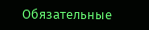Обязательные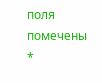поля помечены *